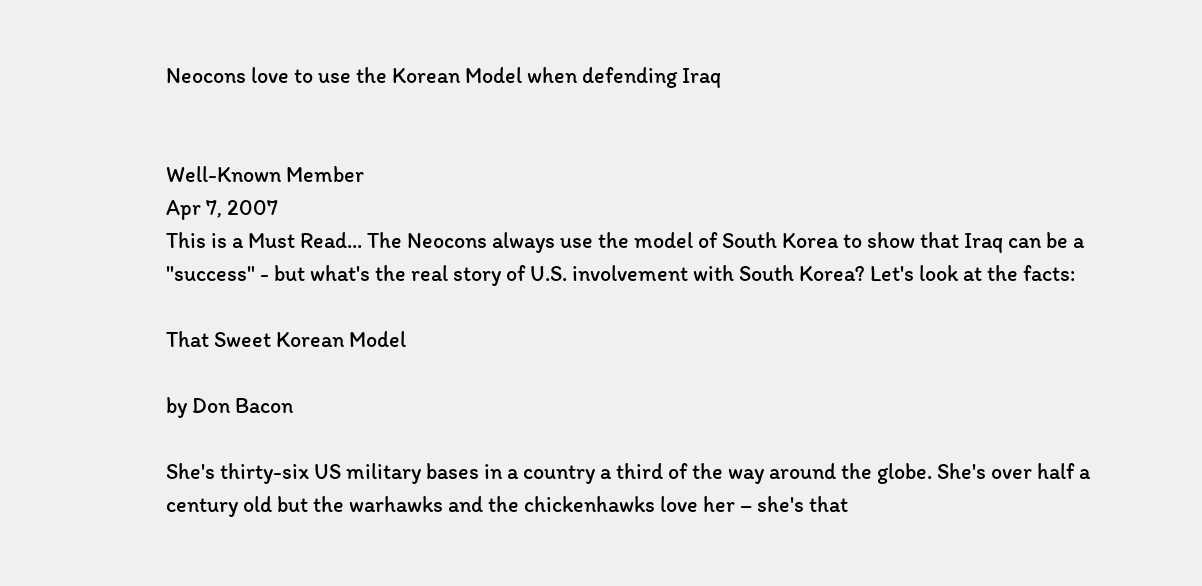Neocons love to use the Korean Model when defending Iraq


Well-Known Member
Apr 7, 2007
This is a Must Read... The Neocons always use the model of South Korea to show that Iraq can be a "success" - but what's the real story of U.S. involvement with South Korea? Let's look at the facts:

That Sweet Korean Model

by Don Bacon

She's thirty-six US military bases in a country a third of the way around the globe. She's over half a century old but the warhawks and the chickenhawks love her – she's that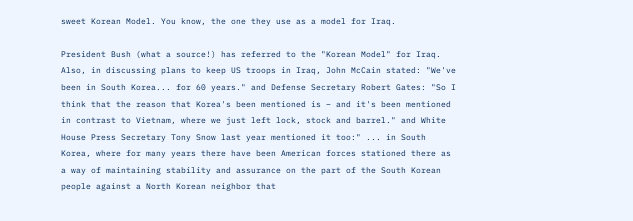sweet Korean Model. You know, the one they use as a model for Iraq.

President Bush (what a source!) has referred to the "Korean Model" for Iraq. Also, in discussing plans to keep US troops in Iraq, John McCain stated: "We've been in South Korea... for 60 years." and Defense Secretary Robert Gates: "So I think that the reason that Korea's been mentioned is – and it's been mentioned in contrast to Vietnam, where we just left lock, stock and barrel." and White House Press Secretary Tony Snow last year mentioned it too:" ... in South Korea, where for many years there have been American forces stationed there as a way of maintaining stability and assurance on the part of the South Korean people against a North Korean neighbor that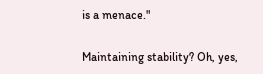is a menace."

Maintaining stability? Oh, yes,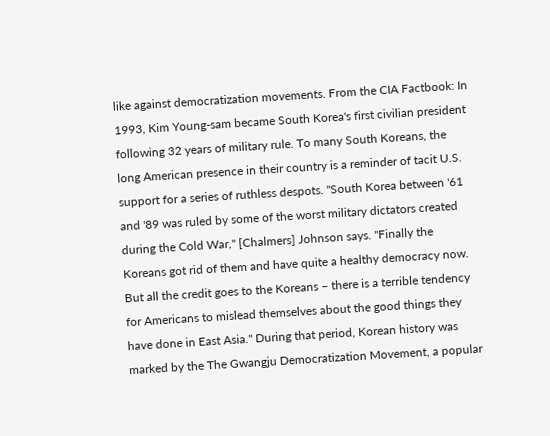like against democratization movements. From the CIA Factbook: In 1993, Kim Young-sam became South Korea's first civilian president following 32 years of military rule. To many South Koreans, the long American presence in their country is a reminder of tacit U.S. support for a series of ruthless despots. "South Korea between '61 and '89 was ruled by some of the worst military dictators created during the Cold War," [Chalmers] Johnson says. "Finally the Koreans got rid of them and have quite a healthy democracy now. But all the credit goes to the Koreans – there is a terrible tendency for Americans to mislead themselves about the good things they have done in East Asia." During that period, Korean history was marked by the The Gwangju Democratization Movement, a popular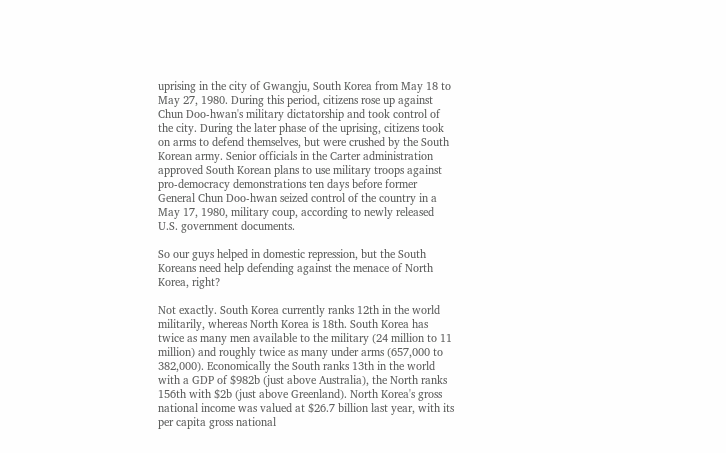uprising in the city of Gwangju, South Korea from May 18 to May 27, 1980. During this period, citizens rose up against Chun Doo-hwan's military dictatorship and took control of the city. During the later phase of the uprising, citizens took on arms to defend themselves, but were crushed by the South Korean army. Senior officials in the Carter administration approved South Korean plans to use military troops against pro-democracy demonstrations ten days before former General Chun Doo-hwan seized control of the country in a May 17, 1980, military coup, according to newly released U.S. government documents.

So our guys helped in domestic repression, but the South Koreans need help defending against the menace of North Korea, right?

Not exactly. South Korea currently ranks 12th in the world militarily, whereas North Korea is 18th. South Korea has twice as many men available to the military (24 million to 11 million) and roughly twice as many under arms (657,000 to 382,000). Economically the South ranks 13th in the world with a GDP of $982b (just above Australia), the North ranks 156th with $2b (just above Greenland). North Korea's gross national income was valued at $26.7 billion last year, with its per capita gross national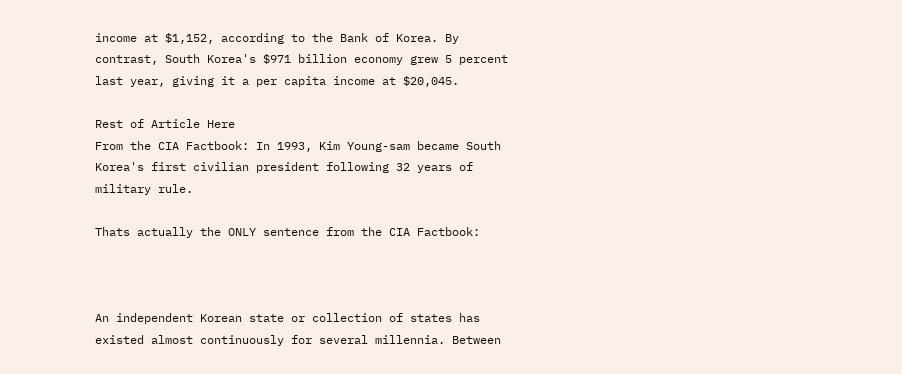income at $1,152, according to the Bank of Korea. By contrast, South Korea's $971 billion economy grew 5 percent last year, giving it a per capita income at $20,045.

Rest of Article Here
From the CIA Factbook: In 1993, Kim Young-sam became South Korea's first civilian president following 32 years of military rule.

Thats actually the ONLY sentence from the CIA Factbook:



An independent Korean state or collection of states has existed almost continuously for several millennia. Between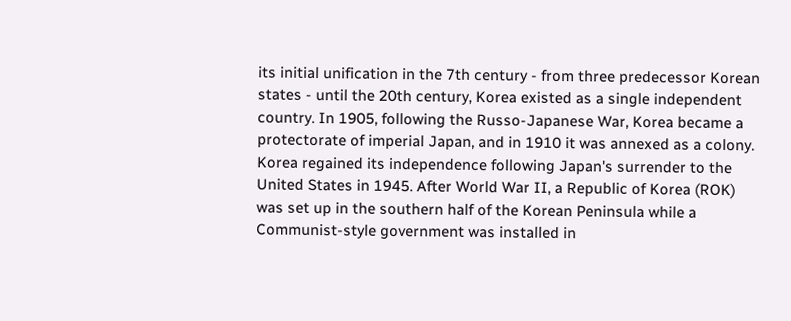its initial unification in the 7th century - from three predecessor Korean states - until the 20th century, Korea existed as a single independent country. In 1905, following the Russo-Japanese War, Korea became a protectorate of imperial Japan, and in 1910 it was annexed as a colony. Korea regained its independence following Japan's surrender to the United States in 1945. After World War II, a Republic of Korea (ROK) was set up in the southern half of the Korean Peninsula while a Communist-style government was installed in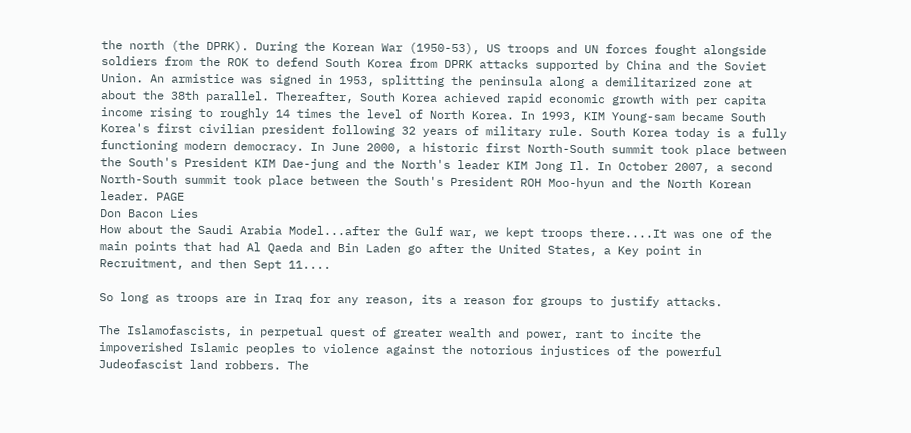the north (the DPRK). During the Korean War (1950-53), US troops and UN forces fought alongside soldiers from the ROK to defend South Korea from DPRK attacks supported by China and the Soviet Union. An armistice was signed in 1953, splitting the peninsula along a demilitarized zone at about the 38th parallel. Thereafter, South Korea achieved rapid economic growth with per capita income rising to roughly 14 times the level of North Korea. In 1993, KIM Young-sam became South Korea's first civilian president following 32 years of military rule. South Korea today is a fully functioning modern democracy. In June 2000, a historic first North-South summit took place between the South's President KIM Dae-jung and the North's leader KIM Jong Il. In October 2007, a second North-South summit took place between the South's President ROH Moo-hyun and the North Korean leader. PAGE
Don Bacon Lies
How about the Saudi Arabia Model...after the Gulf war, we kept troops there....It was one of the main points that had Al Qaeda and Bin Laden go after the United States, a Key point in Recruitment, and then Sept 11....

So long as troops are in Iraq for any reason, its a reason for groups to justify attacks.

The Islamofascists, in perpetual quest of greater wealth and power, rant to incite the impoverished Islamic peoples to violence against the notorious injustices of the powerful Judeofascist land robbers. The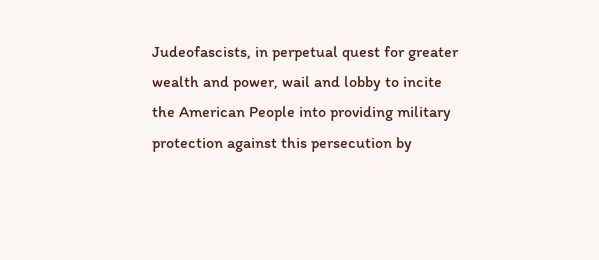Judeofascists, in perpetual quest for greater wealth and power, wail and lobby to incite the American People into providing military protection against this persecution by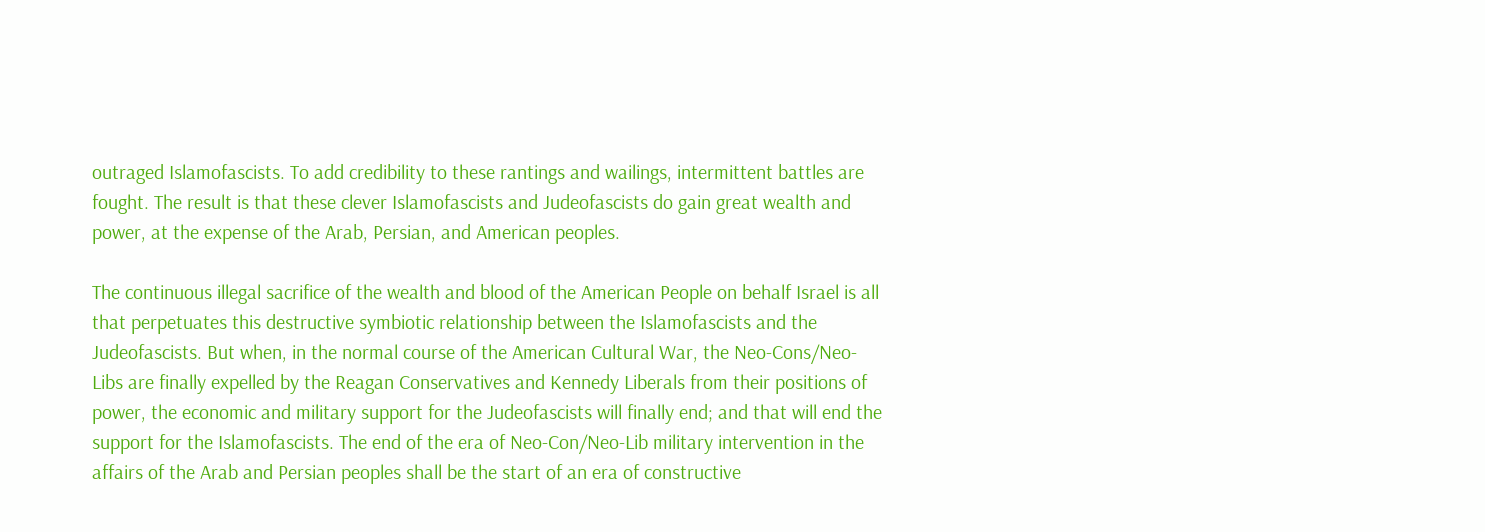outraged Islamofascists. To add credibility to these rantings and wailings, intermittent battles are fought. The result is that these clever Islamofascists and Judeofascists do gain great wealth and power, at the expense of the Arab, Persian, and American peoples.

The continuous illegal sacrifice of the wealth and blood of the American People on behalf Israel is all that perpetuates this destructive symbiotic relationship between the Islamofascists and the Judeofascists. But when, in the normal course of the American Cultural War, the Neo-Cons/Neo-Libs are finally expelled by the Reagan Conservatives and Kennedy Liberals from their positions of power, the economic and military support for the Judeofascists will finally end; and that will end the support for the Islamofascists. The end of the era of Neo-Con/Neo-Lib military intervention in the affairs of the Arab and Persian peoples shall be the start of an era of constructive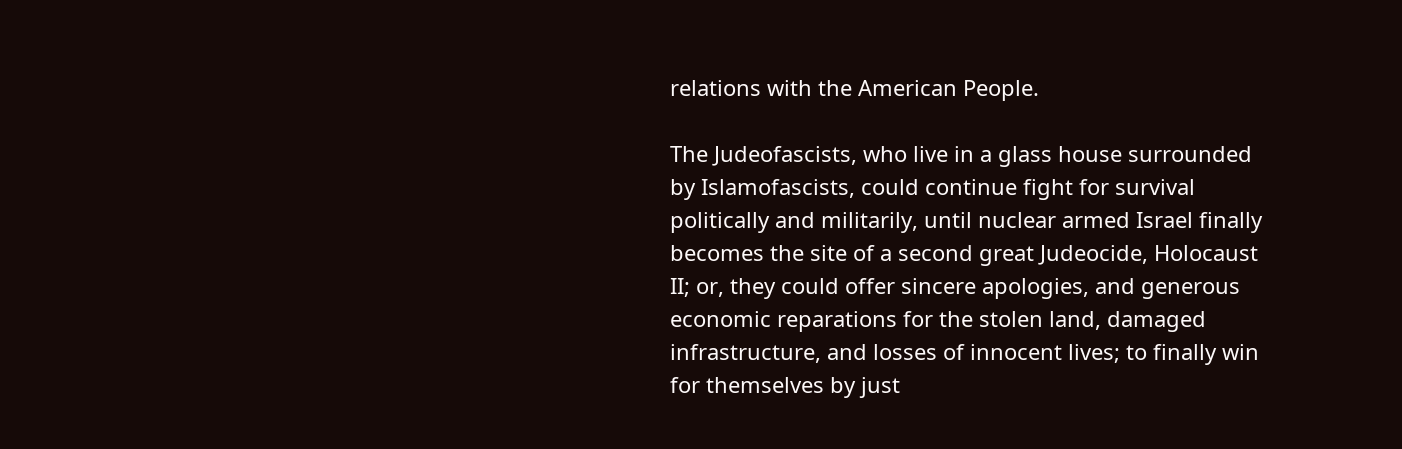relations with the American People.

The Judeofascists, who live in a glass house surrounded by Islamofascists, could continue fight for survival politically and militarily, until nuclear armed Israel finally becomes the site of a second great Judeocide, Holocaust II; or, they could offer sincere apologies, and generous economic reparations for the stolen land, damaged infrastructure, and losses of innocent lives; to finally win for themselves by just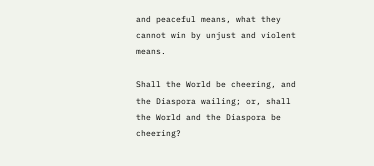and peaceful means, what they cannot win by unjust and violent means.

Shall the World be cheering, and the Diaspora wailing; or, shall the World and the Diaspora be cheering?